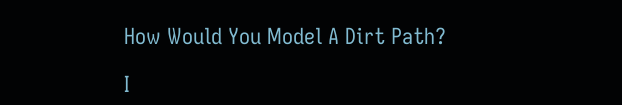How Would You Model A Dirt Path?

I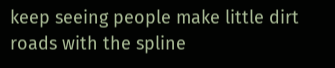keep seeing people make little dirt roads with the spline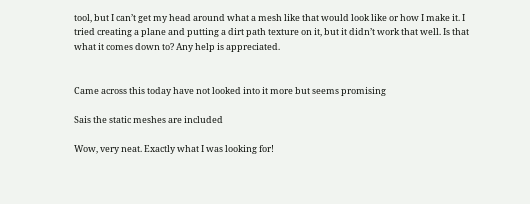tool, but I can’t get my head around what a mesh like that would look like or how I make it. I tried creating a plane and putting a dirt path texture on it, but it didn’t work that well. Is that what it comes down to? Any help is appreciated.


Came across this today have not looked into it more but seems promising

Sais the static meshes are included

Wow, very neat. Exactly what I was looking for!